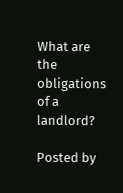What are the obligations of a landlord?

Posted by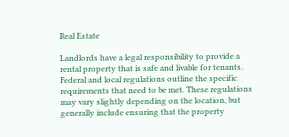Real Estate

Landlords have a legal responsibility to provide a rental property that is safe and livable for tenants. Federal and local regulations outline the specific requirements that need to be met. These regulations may vary slightly depending on the location, but generally include ensuring that the property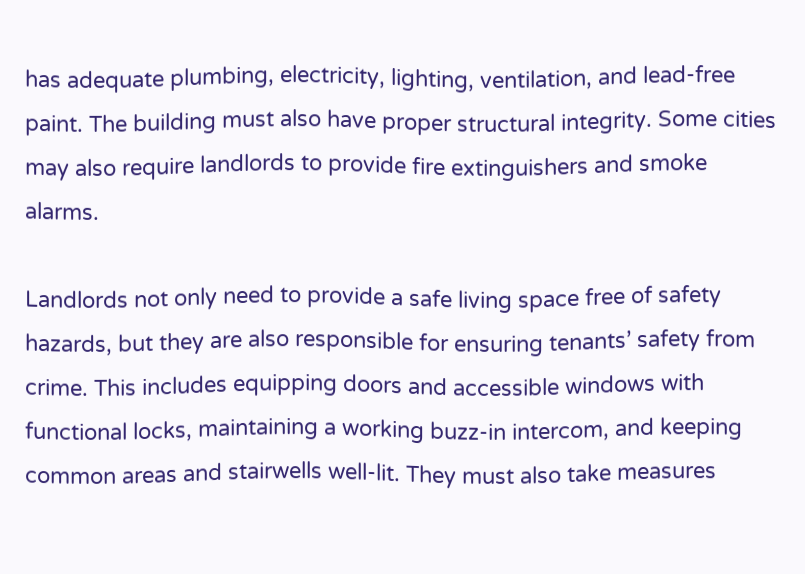has adequate plumbing, electricity, lighting, ventilation, and lead-free paint. The building must also have proper structural integrity. Some cities may also require landlords to provide fire extinguishers and smoke alarms.

Landlords not only need to provide a safe living space free of safety hazards, but they are also responsible for ensuring tenants’ safety from crime. This includes equipping doors and accessible windows with functional locks, maintaining a working buzz-in intercom, and keeping common areas and stairwells well-lit. They must also take measures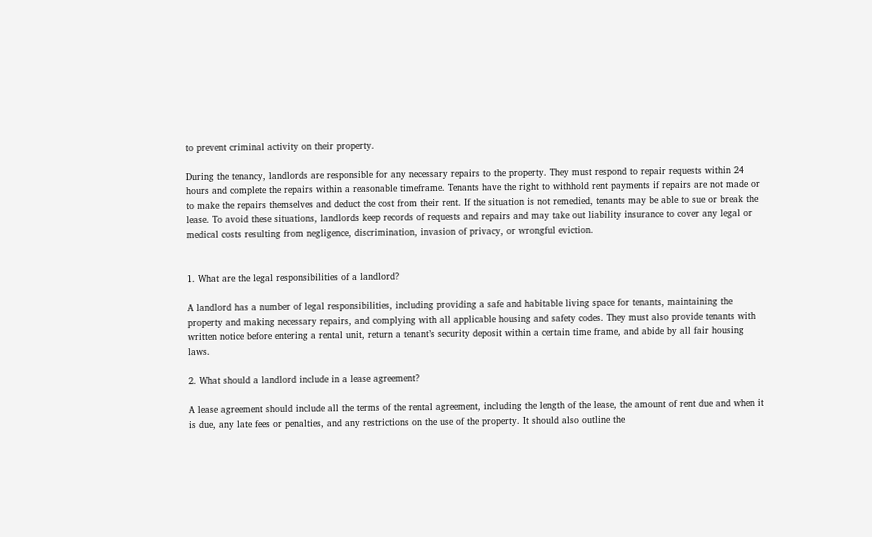to prevent criminal activity on their property.

During the tenancy, landlords are responsible for any necessary repairs to the property. They must respond to repair requests within 24 hours and complete the repairs within a reasonable timeframe. Tenants have the right to withhold rent payments if repairs are not made or to make the repairs themselves and deduct the cost from their rent. If the situation is not remedied, tenants may be able to sue or break the lease. To avoid these situations, landlords keep records of requests and repairs and may take out liability insurance to cover any legal or medical costs resulting from negligence, discrimination, invasion of privacy, or wrongful eviction.


1. What are the legal responsibilities of a landlord?

A landlord has a number of legal responsibilities, including providing a safe and habitable living space for tenants, maintaining the property and making necessary repairs, and complying with all applicable housing and safety codes. They must also provide tenants with written notice before entering a rental unit, return a tenant’s security deposit within a certain time frame, and abide by all fair housing laws.

2. What should a landlord include in a lease agreement?

A lease agreement should include all the terms of the rental agreement, including the length of the lease, the amount of rent due and when it is due, any late fees or penalties, and any restrictions on the use of the property. It should also outline the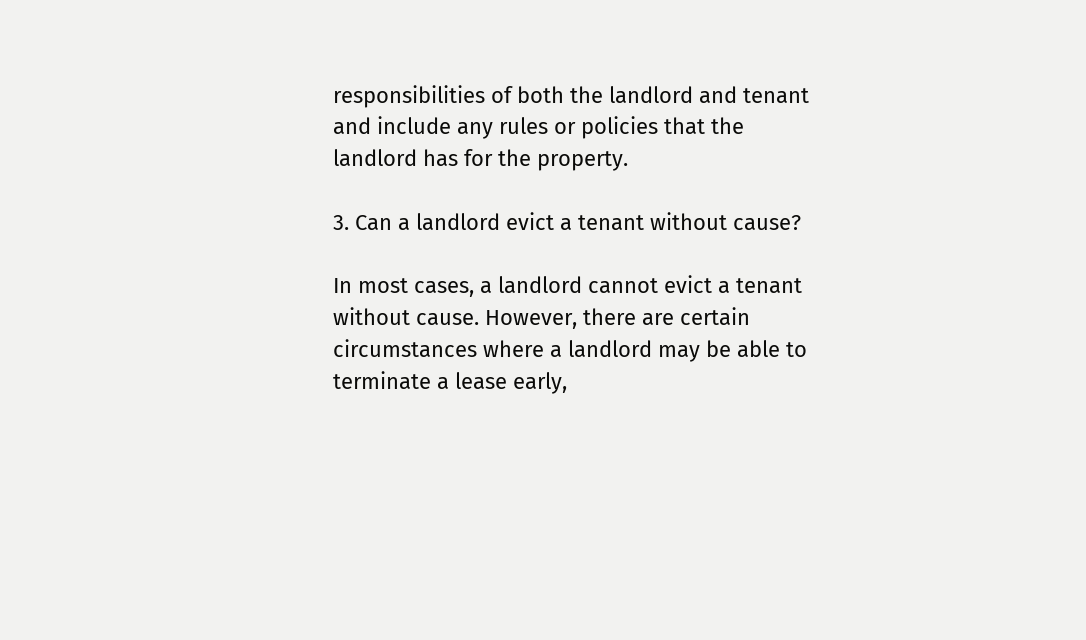responsibilities of both the landlord and tenant and include any rules or policies that the landlord has for the property.

3. Can a landlord evict a tenant without cause?

In most cases, a landlord cannot evict a tenant without cause. However, there are certain circumstances where a landlord may be able to terminate a lease early,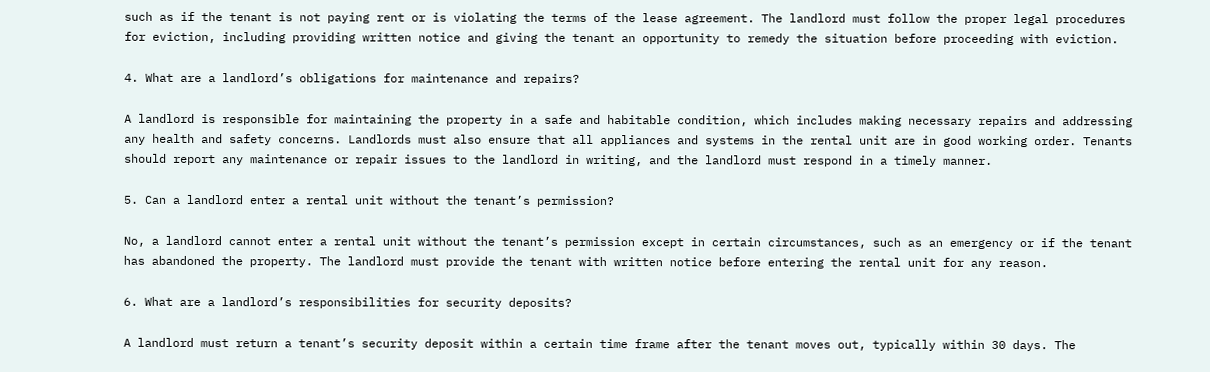such as if the tenant is not paying rent or is violating the terms of the lease agreement. The landlord must follow the proper legal procedures for eviction, including providing written notice and giving the tenant an opportunity to remedy the situation before proceeding with eviction.

4. What are a landlord’s obligations for maintenance and repairs?

A landlord is responsible for maintaining the property in a safe and habitable condition, which includes making necessary repairs and addressing any health and safety concerns. Landlords must also ensure that all appliances and systems in the rental unit are in good working order. Tenants should report any maintenance or repair issues to the landlord in writing, and the landlord must respond in a timely manner.

5. Can a landlord enter a rental unit without the tenant’s permission?

No, a landlord cannot enter a rental unit without the tenant’s permission except in certain circumstances, such as an emergency or if the tenant has abandoned the property. The landlord must provide the tenant with written notice before entering the rental unit for any reason.

6. What are a landlord’s responsibilities for security deposits?

A landlord must return a tenant’s security deposit within a certain time frame after the tenant moves out, typically within 30 days. The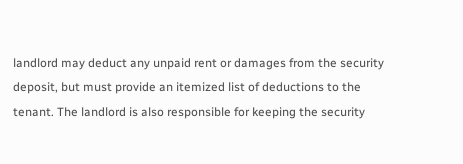landlord may deduct any unpaid rent or damages from the security deposit, but must provide an itemized list of deductions to the tenant. The landlord is also responsible for keeping the security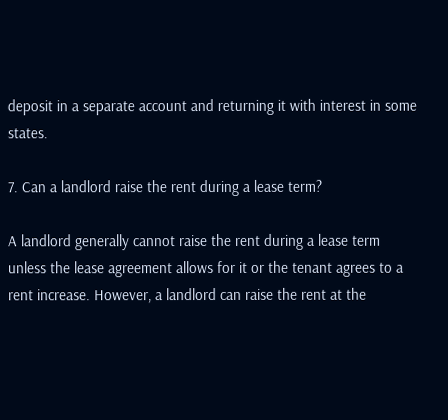deposit in a separate account and returning it with interest in some states.

7. Can a landlord raise the rent during a lease term?

A landlord generally cannot raise the rent during a lease term unless the lease agreement allows for it or the tenant agrees to a rent increase. However, a landlord can raise the rent at the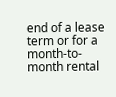end of a lease term or for a month-to-month rental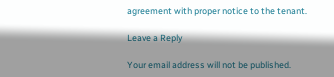agreement with proper notice to the tenant.

Leave a Reply

Your email address will not be published.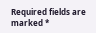Required fields are marked *